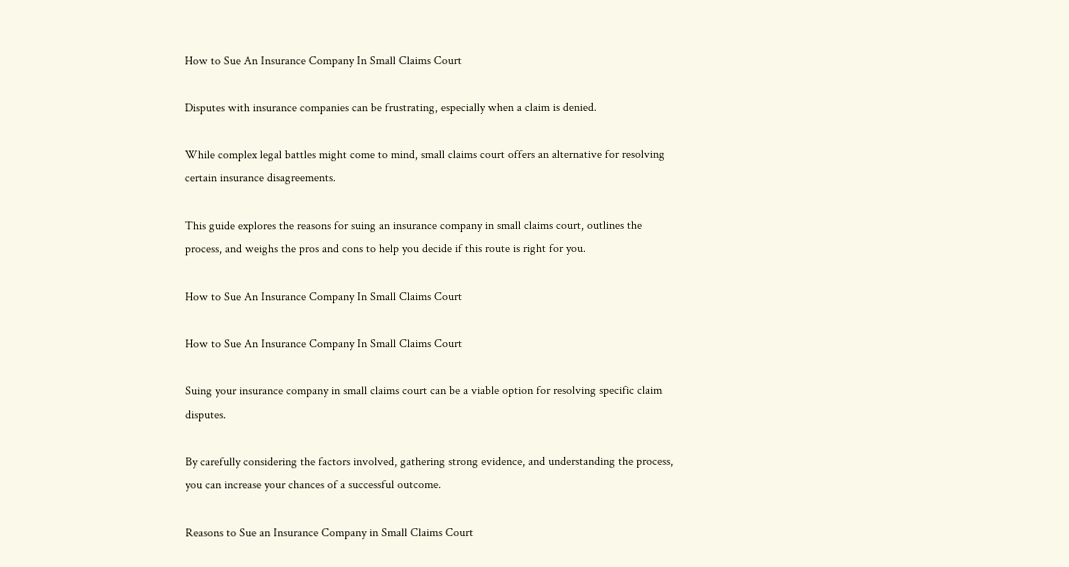How to Sue An Insurance Company In Small Claims Court

Disputes with insurance companies can be frustrating, especially when a claim is denied.

While complex legal battles might come to mind, small claims court offers an alternative for resolving certain insurance disagreements.

This guide explores the reasons for suing an insurance company in small claims court, outlines the process, and weighs the pros and cons to help you decide if this route is right for you.

How to Sue An Insurance Company In Small Claims Court

How to Sue An Insurance Company In Small Claims Court

Suing your insurance company in small claims court can be a viable option for resolving specific claim disputes.

By carefully considering the factors involved, gathering strong evidence, and understanding the process, you can increase your chances of a successful outcome.

Reasons to Sue an Insurance Company in Small Claims Court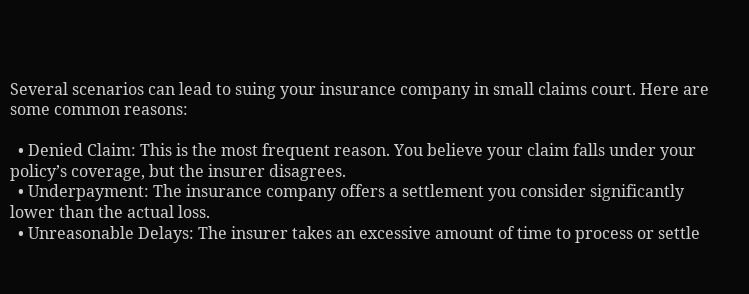Several scenarios can lead to suing your insurance company in small claims court. Here are some common reasons:

  • Denied Claim: This is the most frequent reason. You believe your claim falls under your policy’s coverage, but the insurer disagrees.
  • Underpayment: The insurance company offers a settlement you consider significantly lower than the actual loss.
  • Unreasonable Delays: The insurer takes an excessive amount of time to process or settle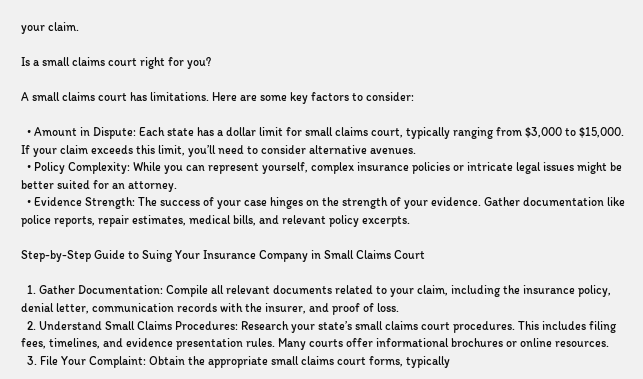your claim.

Is a small claims court right for you?

A small claims court has limitations. Here are some key factors to consider:

  • Amount in Dispute: Each state has a dollar limit for small claims court, typically ranging from $3,000 to $15,000. If your claim exceeds this limit, you’ll need to consider alternative avenues.
  • Policy Complexity: While you can represent yourself, complex insurance policies or intricate legal issues might be better suited for an attorney.
  • Evidence Strength: The success of your case hinges on the strength of your evidence. Gather documentation like police reports, repair estimates, medical bills, and relevant policy excerpts.

Step-by-Step Guide to Suing Your Insurance Company in Small Claims Court

  1. Gather Documentation: Compile all relevant documents related to your claim, including the insurance policy, denial letter, communication records with the insurer, and proof of loss.
  2. Understand Small Claims Procedures: Research your state’s small claims court procedures. This includes filing fees, timelines, and evidence presentation rules. Many courts offer informational brochures or online resources.
  3. File Your Complaint: Obtain the appropriate small claims court forms, typically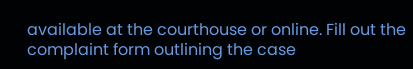available at the courthouse or online. Fill out the complaint form outlining the case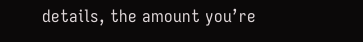details, the amount you’re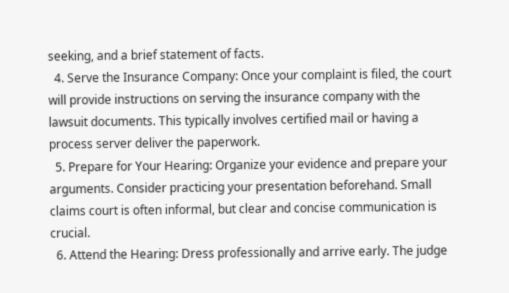seeking, and a brief statement of facts.
  4. Serve the Insurance Company: Once your complaint is filed, the court will provide instructions on serving the insurance company with the lawsuit documents. This typically involves certified mail or having a process server deliver the paperwork.
  5. Prepare for Your Hearing: Organize your evidence and prepare your arguments. Consider practicing your presentation beforehand. Small claims court is often informal, but clear and concise communication is crucial.
  6. Attend the Hearing: Dress professionally and arrive early. The judge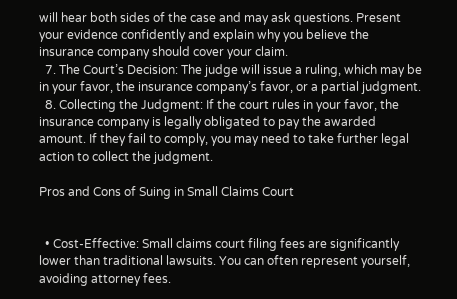will hear both sides of the case and may ask questions. Present your evidence confidently and explain why you believe the insurance company should cover your claim.
  7. The Court’s Decision: The judge will issue a ruling, which may be in your favor, the insurance company’s favor, or a partial judgment.
  8. Collecting the Judgment: If the court rules in your favor, the insurance company is legally obligated to pay the awarded amount. If they fail to comply, you may need to take further legal action to collect the judgment.

Pros and Cons of Suing in Small Claims Court


  • Cost-Effective: Small claims court filing fees are significantly lower than traditional lawsuits. You can often represent yourself, avoiding attorney fees.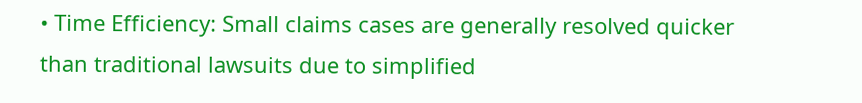• Time Efficiency: Small claims cases are generally resolved quicker than traditional lawsuits due to simplified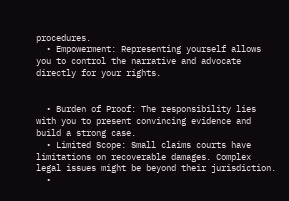procedures.
  • Empowerment: Representing yourself allows you to control the narrative and advocate directly for your rights.


  • Burden of Proof: The responsibility lies with you to present convincing evidence and build a strong case.
  • Limited Scope: Small claims courts have limitations on recoverable damages. Complex legal issues might be beyond their jurisdiction.
  •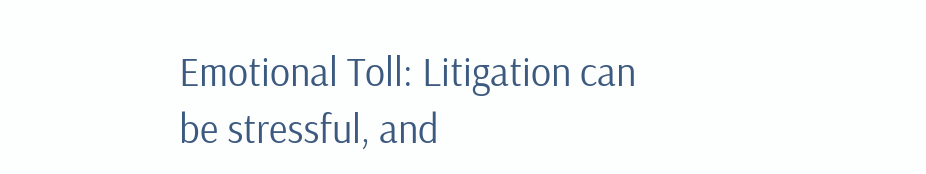Emotional Toll: Litigation can be stressful, and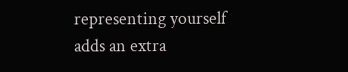representing yourself adds an extra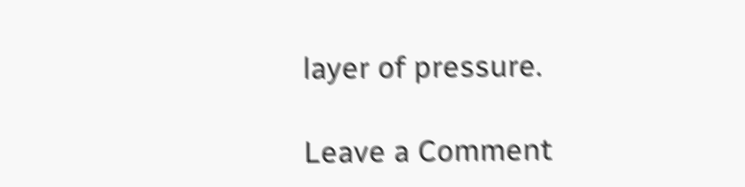layer of pressure.

Leave a Comment